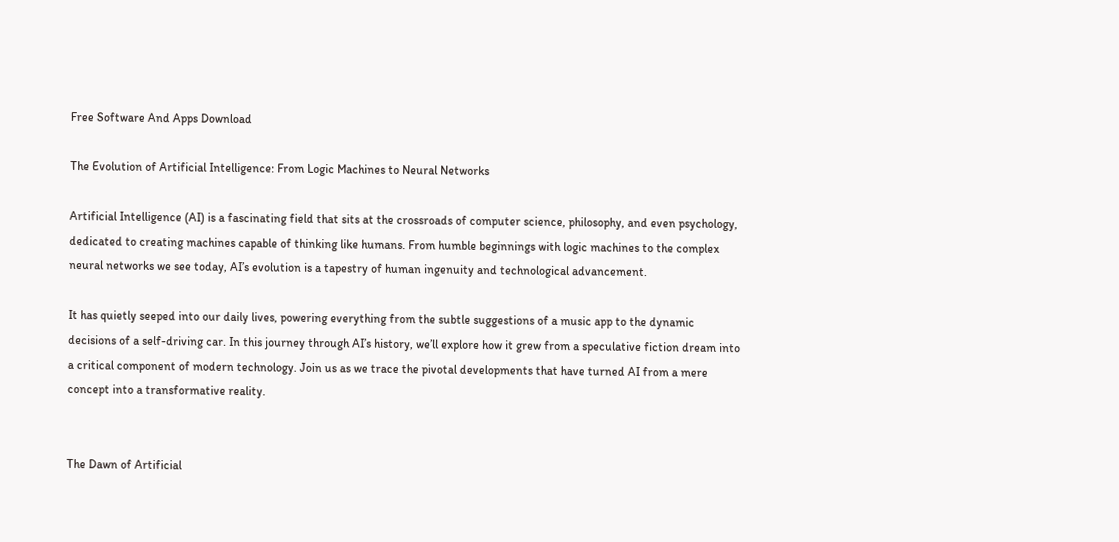Free Software And Apps Download

The Evolution of Artificial Intelligence: From Logic Machines to Neural Networks

Artificial Intelligence (AI) is a fascinating field that sits at the crossroads of computer science, philosophy, and even psychology, dedicated to creating machines capable of thinking like humans. From humble beginnings with logic machines to the complex neural networks we see today, AI’s evolution is a tapestry of human ingenuity and technological advancement.

It has quietly seeped into our daily lives, powering everything from the subtle suggestions of a music app to the dynamic decisions of a self-driving car. In this journey through AI’s history, we’ll explore how it grew from a speculative fiction dream into a critical component of modern technology. Join us as we trace the pivotal developments that have turned AI from a mere concept into a transformative reality.


The Dawn of Artificial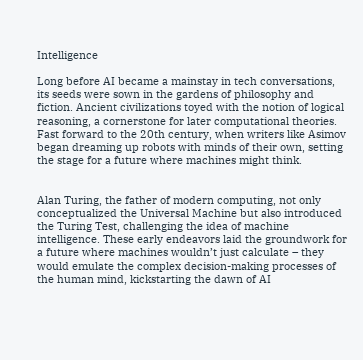Intelligence

Long before AI became a mainstay in tech conversations, its seeds were sown in the gardens of philosophy and fiction. Ancient civilizations toyed with the notion of logical reasoning, a cornerstone for later computational theories. Fast forward to the 20th century, when writers like Asimov began dreaming up robots with minds of their own, setting the stage for a future where machines might think.


Alan Turing, the father of modern computing, not only conceptualized the Universal Machine but also introduced the Turing Test, challenging the idea of machine intelligence. These early endeavors laid the groundwork for a future where machines wouldn’t just calculate – they would emulate the complex decision-making processes of the human mind, kickstarting the dawn of AI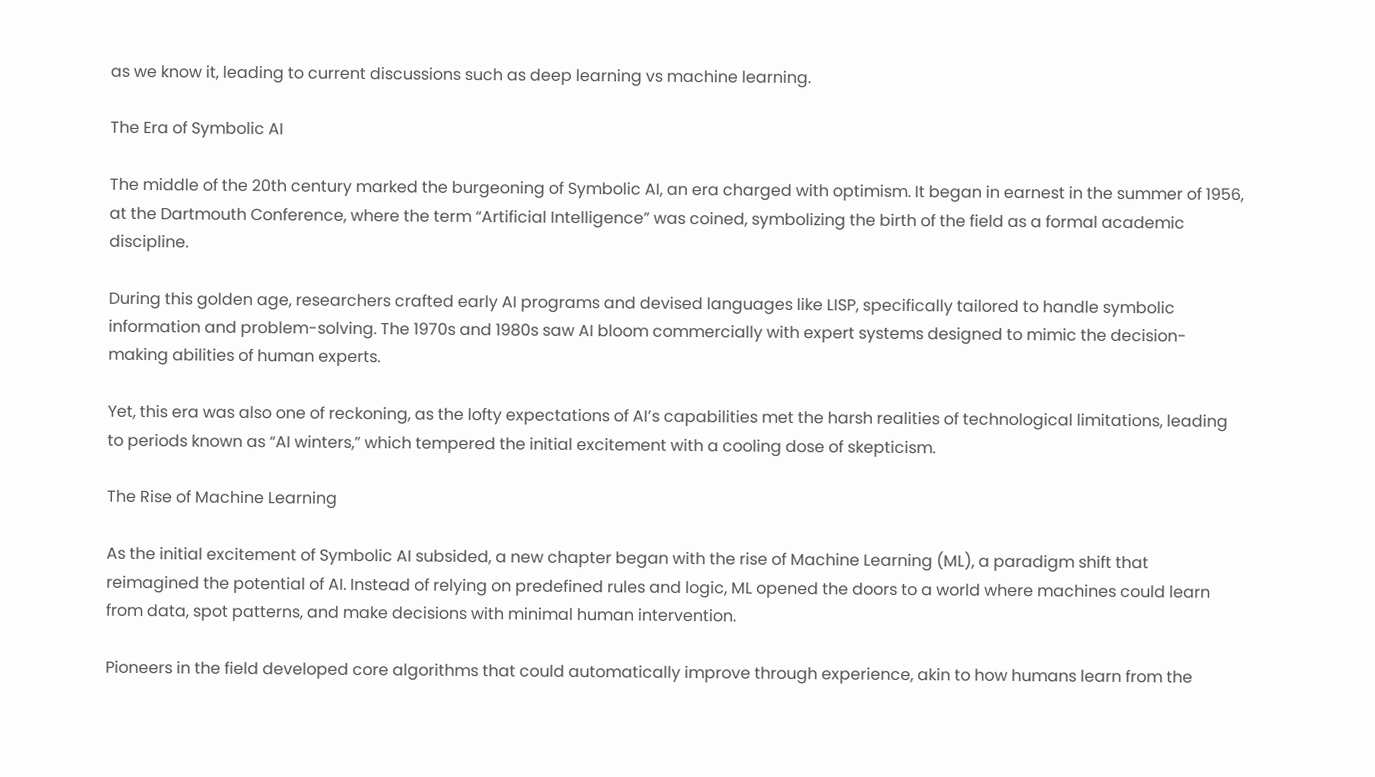as we know it, leading to current discussions such as deep learning vs machine learning.

The Era of Symbolic AI

The middle of the 20th century marked the burgeoning of Symbolic AI, an era charged with optimism. It began in earnest in the summer of 1956, at the Dartmouth Conference, where the term “Artificial Intelligence” was coined, symbolizing the birth of the field as a formal academic discipline.

During this golden age, researchers crafted early AI programs and devised languages like LISP, specifically tailored to handle symbolic information and problem-solving. The 1970s and 1980s saw AI bloom commercially with expert systems designed to mimic the decision-making abilities of human experts.

Yet, this era was also one of reckoning, as the lofty expectations of AI’s capabilities met the harsh realities of technological limitations, leading to periods known as “AI winters,” which tempered the initial excitement with a cooling dose of skepticism.

The Rise of Machine Learning

As the initial excitement of Symbolic AI subsided, a new chapter began with the rise of Machine Learning (ML), a paradigm shift that reimagined the potential of AI. Instead of relying on predefined rules and logic, ML opened the doors to a world where machines could learn from data, spot patterns, and make decisions with minimal human intervention.

Pioneers in the field developed core algorithms that could automatically improve through experience, akin to how humans learn from the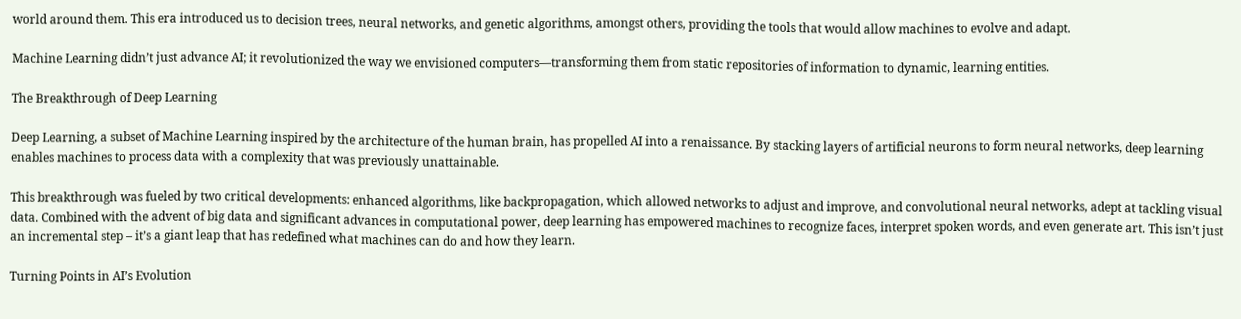world around them. This era introduced us to decision trees, neural networks, and genetic algorithms, amongst others, providing the tools that would allow machines to evolve and adapt.

Machine Learning didn’t just advance AI; it revolutionized the way we envisioned computers—transforming them from static repositories of information to dynamic, learning entities.

The Breakthrough of Deep Learning

Deep Learning, a subset of Machine Learning inspired by the architecture of the human brain, has propelled AI into a renaissance. By stacking layers of artificial neurons to form neural networks, deep learning enables machines to process data with a complexity that was previously unattainable.

This breakthrough was fueled by two critical developments: enhanced algorithms, like backpropagation, which allowed networks to adjust and improve, and convolutional neural networks, adept at tackling visual data. Combined with the advent of big data and significant advances in computational power, deep learning has empowered machines to recognize faces, interpret spoken words, and even generate art. This isn’t just an incremental step – it’s a giant leap that has redefined what machines can do and how they learn.

Turning Points in AI’s Evolution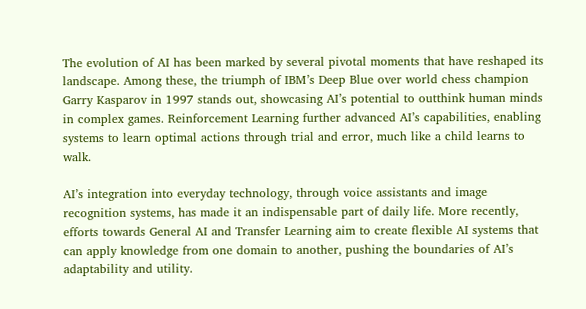The evolution of AI has been marked by several pivotal moments that have reshaped its landscape. Among these, the triumph of IBM’s Deep Blue over world chess champion Garry Kasparov in 1997 stands out, showcasing AI’s potential to outthink human minds in complex games. Reinforcement Learning further advanced AI’s capabilities, enabling systems to learn optimal actions through trial and error, much like a child learns to walk.

AI’s integration into everyday technology, through voice assistants and image recognition systems, has made it an indispensable part of daily life. More recently, efforts towards General AI and Transfer Learning aim to create flexible AI systems that can apply knowledge from one domain to another, pushing the boundaries of AI’s adaptability and utility.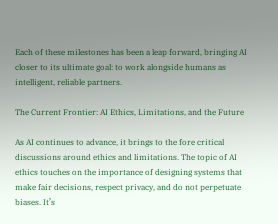Each of these milestones has been a leap forward, bringing AI closer to its ultimate goal: to work alongside humans as intelligent, reliable partners.

The Current Frontier: AI Ethics, Limitations, and the Future

As AI continues to advance, it brings to the fore critical discussions around ethics and limitations. The topic of AI ethics touches on the importance of designing systems that make fair decisions, respect privacy, and do not perpetuate biases. It’s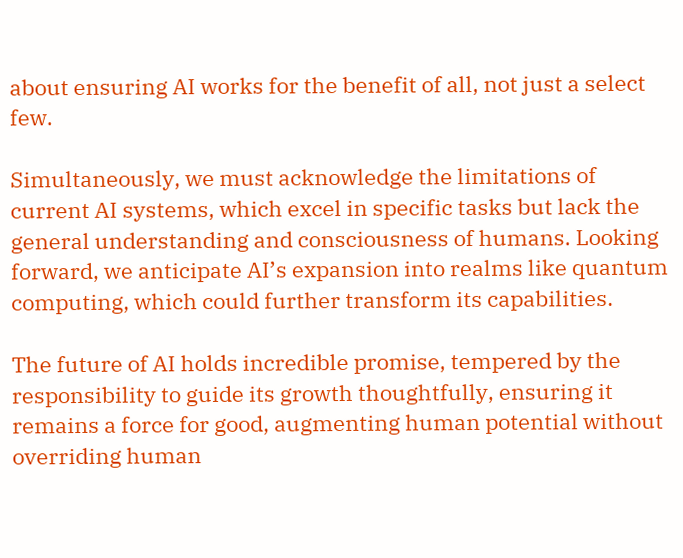about ensuring AI works for the benefit of all, not just a select few.

Simultaneously, we must acknowledge the limitations of current AI systems, which excel in specific tasks but lack the general understanding and consciousness of humans. Looking forward, we anticipate AI’s expansion into realms like quantum computing, which could further transform its capabilities.

The future of AI holds incredible promise, tempered by the responsibility to guide its growth thoughtfully, ensuring it remains a force for good, augmenting human potential without overriding human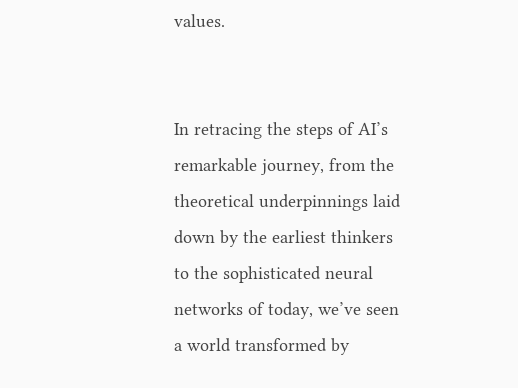values.


In retracing the steps of AI’s remarkable journey, from the theoretical underpinnings laid down by the earliest thinkers to the sophisticated neural networks of today, we’ve seen a world transformed by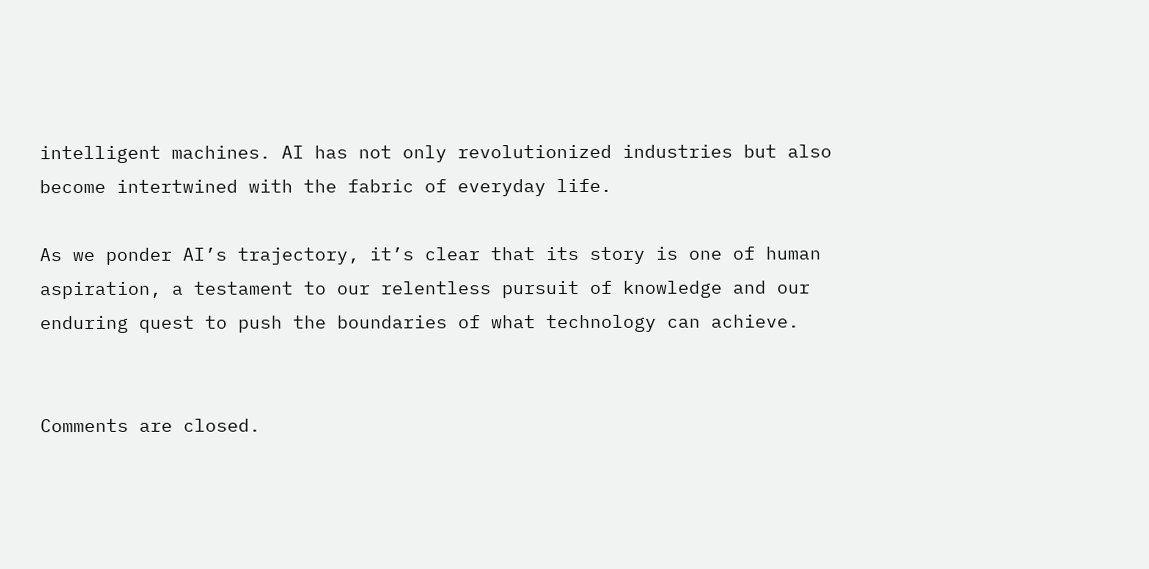intelligent machines. AI has not only revolutionized industries but also become intertwined with the fabric of everyday life.

As we ponder AI’s trajectory, it’s clear that its story is one of human aspiration, a testament to our relentless pursuit of knowledge and our enduring quest to push the boundaries of what technology can achieve.


Comments are closed.